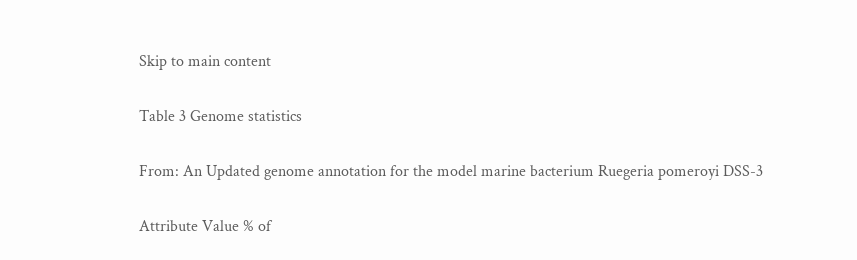Skip to main content

Table 3 Genome statistics

From: An Updated genome annotation for the model marine bacterium Ruegeria pomeroyi DSS-3

Attribute Value % of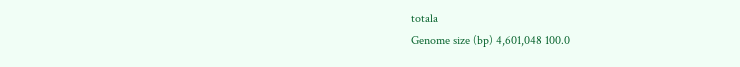totala
Genome size (bp) 4,601,048 100.0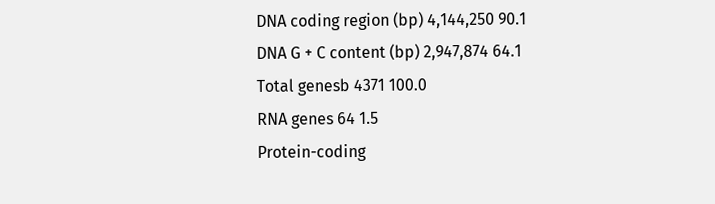DNA coding region (bp) 4,144,250 90.1
DNA G + C content (bp) 2,947,874 64.1
Total genesb 4371 100.0
RNA genes 64 1.5
Protein-coding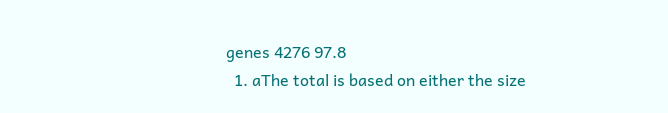genes 4276 97.8
  1. aThe total is based on either the size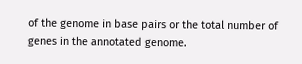of the genome in base pairs or the total number of genes in the annotated genome.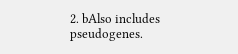2. bAlso includes pseudogenes.